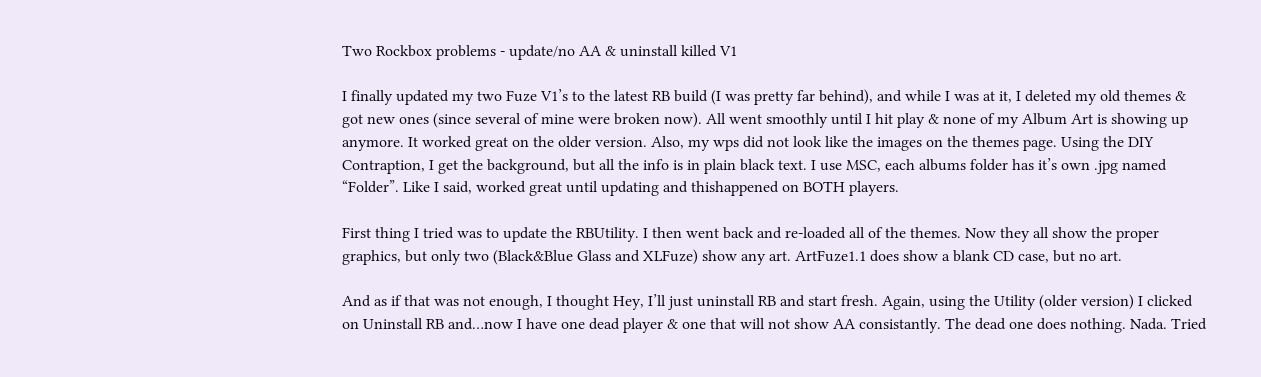Two Rockbox problems - update/no AA & uninstall killed V1

I finally updated my two Fuze V1’s to the latest RB build (I was pretty far behind), and while I was at it, I deleted my old themes & got new ones (since several of mine were broken now). All went smoothly until I hit play & none of my Album Art is showing up anymore. It worked great on the older version. Also, my wps did not look like the images on the themes page. Using the DIY Contraption, I get the background, but all the info is in plain black text. I use MSC, each albums folder has it’s own .jpg named “Folder”. Like I said, worked great until updating and thishappened on BOTH players.

First thing I tried was to update the RBUtility. I then went back and re-loaded all of the themes. Now they all show the proper graphics, but only two (Black&Blue Glass and XLFuze) show any art. ArtFuze1.1 does show a blank CD case, but no art.

And as if that was not enough, I thought Hey, I’ll just uninstall RB and start fresh. Again, using the Utility (older version) I clicked on Uninstall RB and…now I have one dead player & one that will not show AA consistantly. The dead one does nothing. Nada. Tried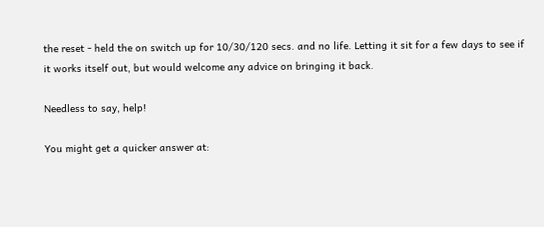the reset - held the on switch up for 10/30/120 secs. and no life. Letting it sit for a few days to see if it works itself out, but would welcome any advice on bringing it back.

Needless to say, help!

You might get a quicker answer at: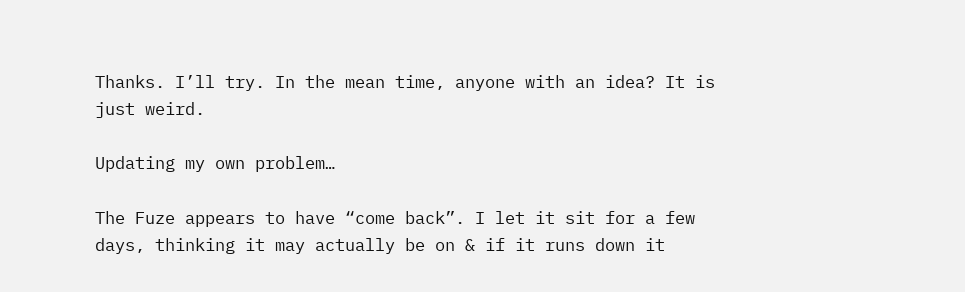Thanks. I’ll try. In the mean time, anyone with an idea? It is just weird.

Updating my own problem…

The Fuze appears to have “come back”. I let it sit for a few days, thinking it may actually be on & if it runs down it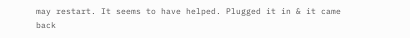may restart. It seems to have helped. Plugged it in & it came back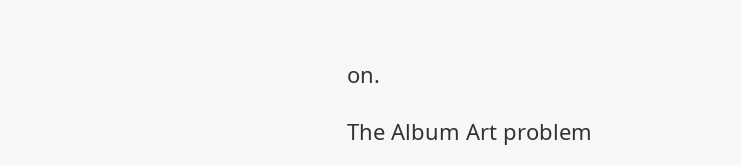on.

The Album Art problem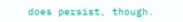does persist, though.